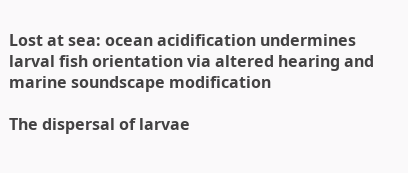Lost at sea: ocean acidification undermines larval fish orientation via altered hearing and marine soundscape modification

The dispersal of larvae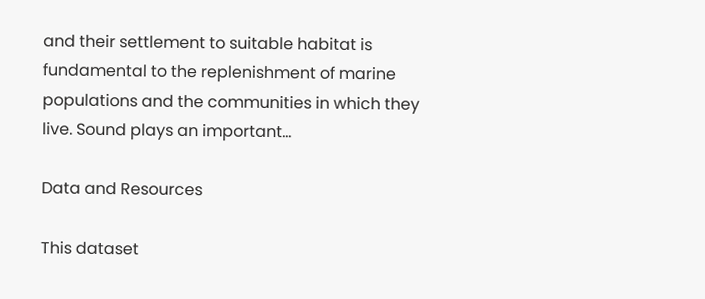and their settlement to suitable habitat is fundamental to the replenishment of marine populations and the communities in which they live. Sound plays an important...

Data and Resources

This dataset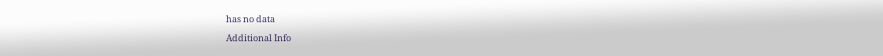has no data

Additional Info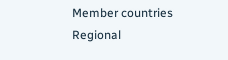Member countries Regional